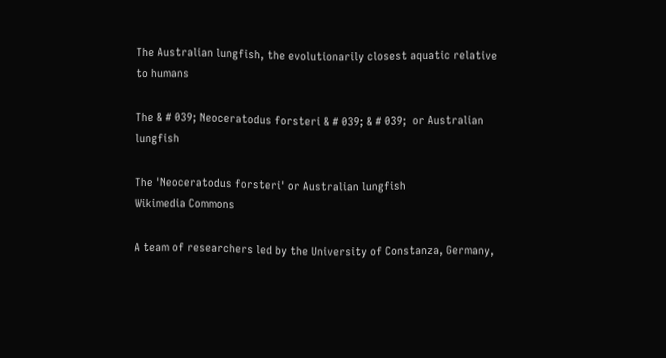The Australian lungfish, the evolutionarily closest aquatic relative to humans

The & # 039; Neoceratodus forsteri & # 039; & # 039;  or Australian lungfish

The 'Neoceratodus forsteri' or Australian lungfish
Wikimedia Commons

A team of researchers led by the University of Constanza, Germany,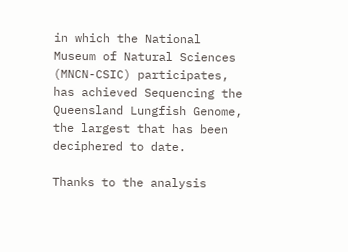in which the National Museum of Natural Sciences (MNCN-CSIC) participates, has achieved Sequencing the Queensland Lungfish Genome, the largest that has been deciphered to date.

Thanks to the analysis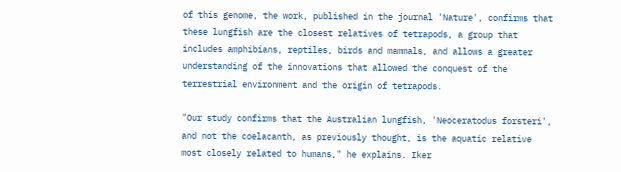of this genome, the work, published in the journal 'Nature', confirms that these lungfish are the closest relatives of tetrapods, a group that includes amphibians, reptiles, birds and mammals, and allows a greater understanding of the innovations that allowed the conquest of the terrestrial environment and the origin of tetrapods.

"Our study confirms that the Australian lungfish, 'Neoceratodus forsteri', and not the coelacanth, as previously thought, is the aquatic relative most closely related to humans," he explains. Iker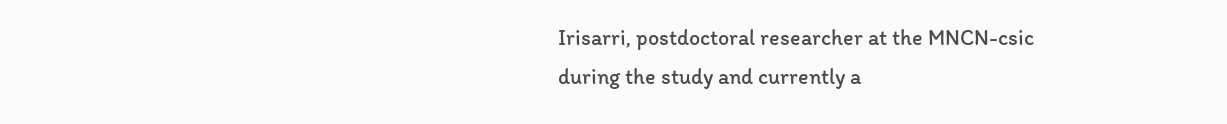Irisarri, postdoctoral researcher at the MNCN-csic during the study and currently a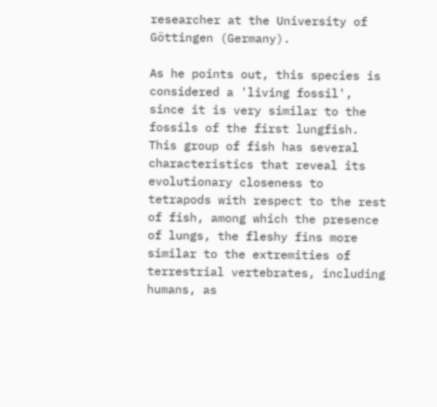researcher at the University of Göttingen (Germany).

As he points out, this species is considered a 'living fossil', since it is very similar to the fossils of the first lungfish. This group of fish has several characteristics that reveal its evolutionary closeness to tetrapods with respect to the rest of fish, among which the presence of lungs, the fleshy fins more similar to the extremities of terrestrial vertebrates, including humans, as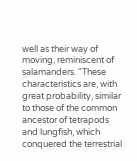well as their way of moving, reminiscent of salamanders. "These characteristics are, with great probability, similar to those of the common ancestor of tetrapods and lungfish, which conquered the terrestrial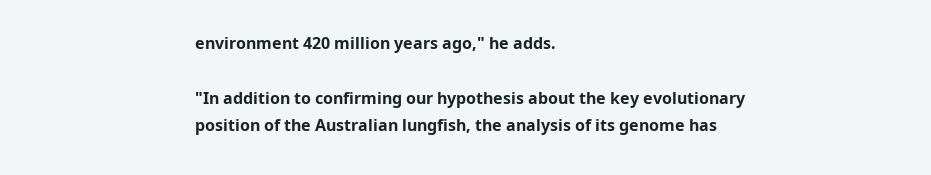environment 420 million years ago," he adds.

"In addition to confirming our hypothesis about the key evolutionary position of the Australian lungfish, the analysis of its genome has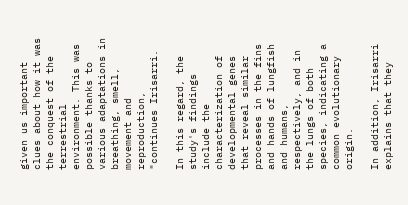given us important clues about how it was the conquest of the terrestrial environment. This was possible thanks to various adaptations in breathing, smell, movement and reproduction, "continues Irisarri.

In this regard, the study's findings include the characterization of developmental genes that reveal similar processes in the fins and hands of lungfish and humans, respectively, and in the lungs of both species, indicating a common evolutionary origin.

In addition, Irisarri explains that they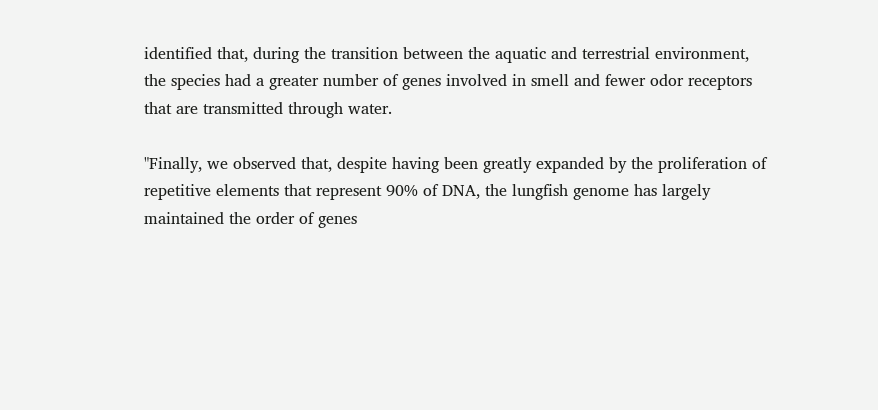identified that, during the transition between the aquatic and terrestrial environment, the species had a greater number of genes involved in smell and fewer odor receptors that are transmitted through water.

"Finally, we observed that, despite having been greatly expanded by the proliferation of repetitive elements that represent 90% of DNA, the lungfish genome has largely maintained the order of genes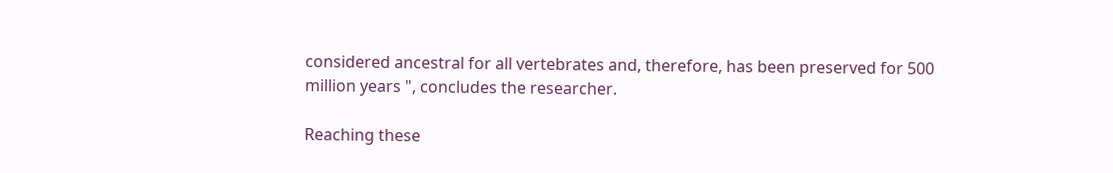considered ancestral for all vertebrates and, therefore, has been preserved for 500 million years ", concludes the researcher.

Reaching these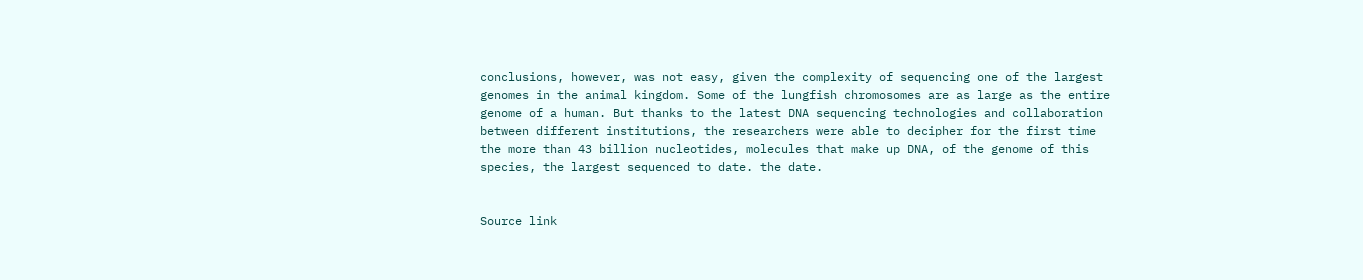conclusions, however, was not easy, given the complexity of sequencing one of the largest genomes in the animal kingdom. Some of the lungfish chromosomes are as large as the entire genome of a human. But thanks to the latest DNA sequencing technologies and collaboration between different institutions, the researchers were able to decipher for the first time the more than 43 billion nucleotides, molecules that make up DNA, of the genome of this species, the largest sequenced to date. the date.


Source link